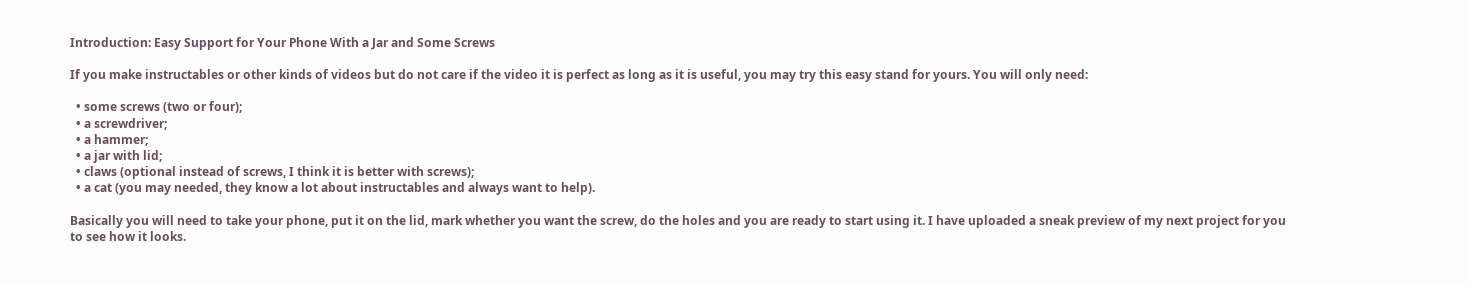Introduction: Easy Support for Your Phone With a Jar and Some Screws

If you make instructables or other kinds of videos but do not care if the video it is perfect as long as it is useful, you may try this easy stand for yours. You will only need:

  • some screws (two or four);
  • a screwdriver;
  • a hammer;
  • a jar with lid;
  • claws (optional instead of screws, I think it is better with screws);
  • a cat (you may needed, they know a lot about instructables and always want to help).

Basically you will need to take your phone, put it on the lid, mark whether you want the screw, do the holes and you are ready to start using it. I have uploaded a sneak preview of my next project for you to see how it looks.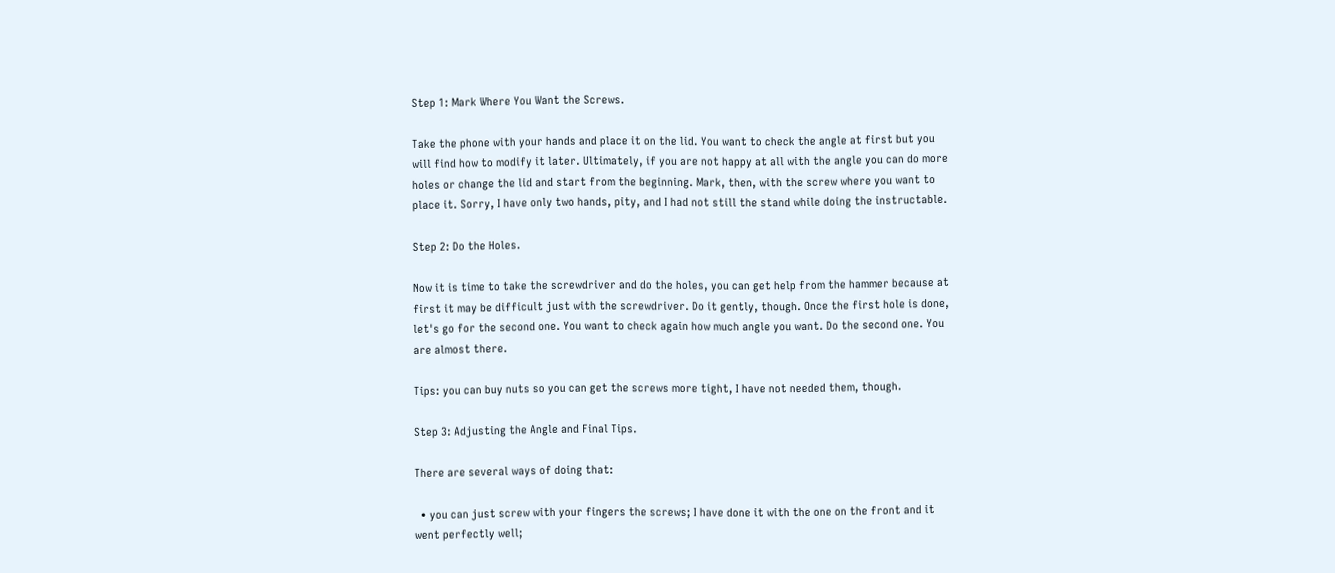Step 1: Mark Where You Want the Screws.

Take the phone with your hands and place it on the lid. You want to check the angle at first but you will find how to modify it later. Ultimately, if you are not happy at all with the angle you can do more holes or change the lid and start from the beginning. Mark, then, with the screw where you want to place it. Sorry, I have only two hands, pity, and I had not still the stand while doing the instructable.

Step 2: Do the Holes.

Now it is time to take the screwdriver and do the holes, you can get help from the hammer because at first it may be difficult just with the screwdriver. Do it gently, though. Once the first hole is done, let's go for the second one. You want to check again how much angle you want. Do the second one. You are almost there.

Tips: you can buy nuts so you can get the screws more tight, I have not needed them, though.

Step 3: Adjusting the Angle and Final Tips.

There are several ways of doing that:

  • you can just screw with your fingers the screws; I have done it with the one on the front and it went perfectly well;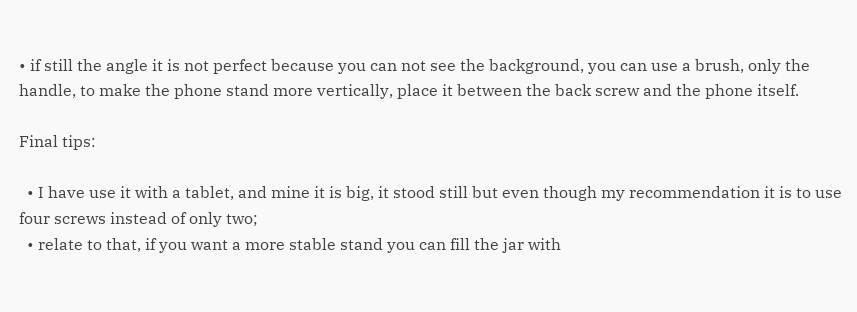• if still the angle it is not perfect because you can not see the background, you can use a brush, only the handle, to make the phone stand more vertically, place it between the back screw and the phone itself.

Final tips:

  • I have use it with a tablet, and mine it is big, it stood still but even though my recommendation it is to use four screws instead of only two;
  • relate to that, if you want a more stable stand you can fill the jar with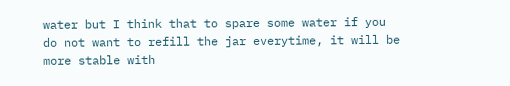water but I think that to spare some water if you do not want to refill the jar everytime, it will be more stable with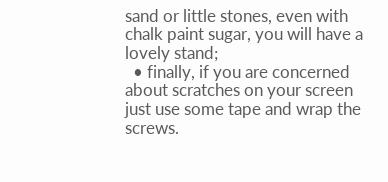sand or little stones, even with chalk paint sugar, you will have a lovely stand;
  • finally, if you are concerned about scratches on your screen just use some tape and wrap the screws.